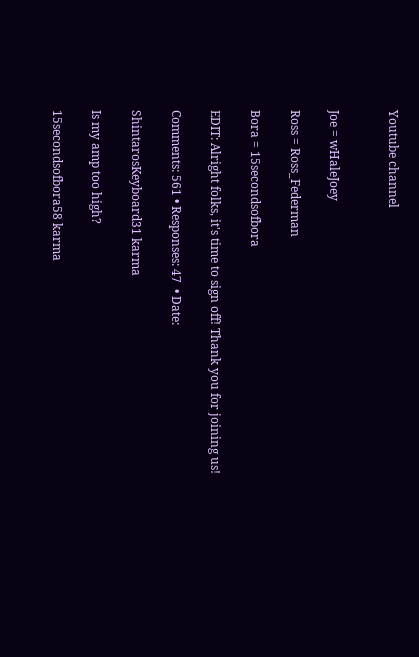Youtube channel


Joe = wHaleJoey

Ross = Ross_Federman

Bora = 15secondsofbora

EDIT: Alright folks, it's time to sign off! Thank you for joining us!

Comments: 561 • Responses: 47  • Date:

ShintarosKeyboard31 karma

Is my amp too high?

15secondsofbora58 karma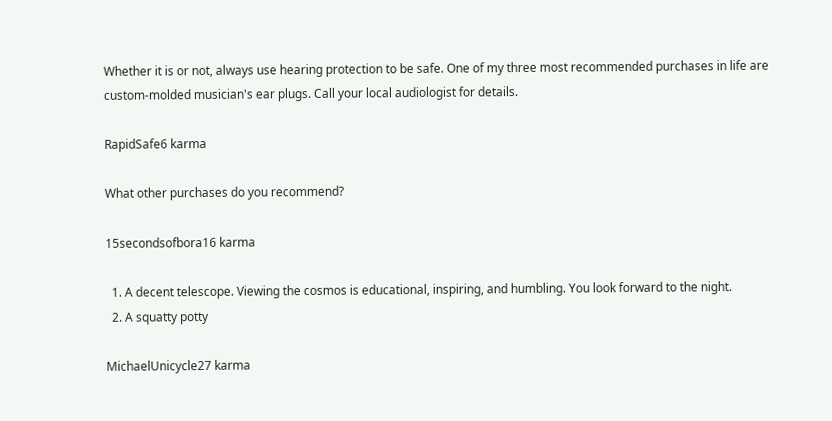Whether it is or not, always use hearing protection to be safe. One of my three most recommended purchases in life are custom-molded musician's ear plugs. Call your local audiologist for details.

RapidSafe6 karma

What other purchases do you recommend?

15secondsofbora16 karma

  1. A decent telescope. Viewing the cosmos is educational, inspiring, and humbling. You look forward to the night.
  2. A squatty potty

MichaelUnicycle27 karma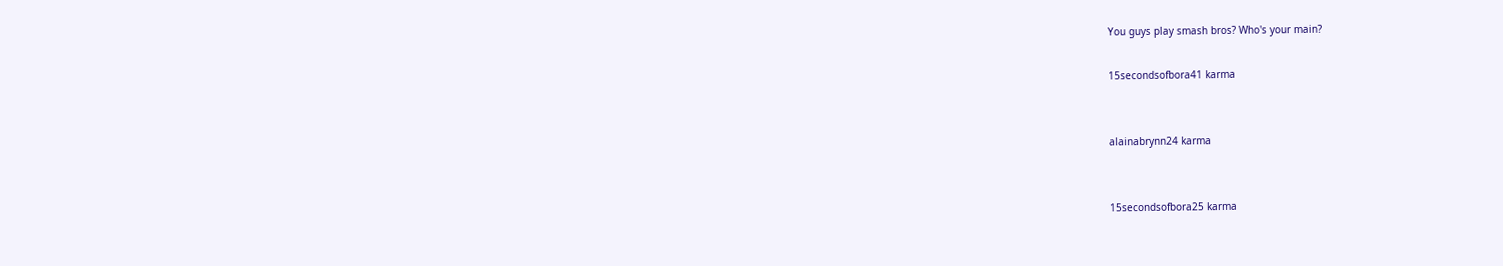You guys play smash bros? Who's your main?

15secondsofbora41 karma


alainabrynn24 karma


15secondsofbora25 karma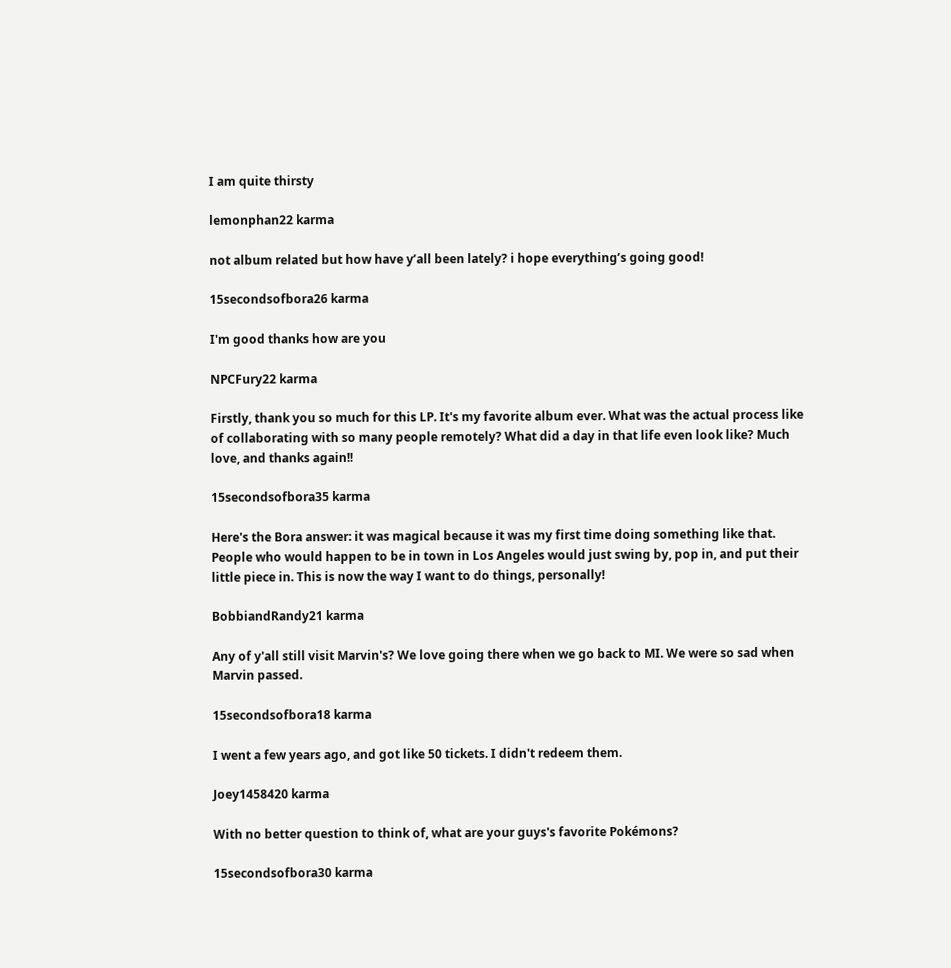I am quite thirsty

lemonphan22 karma

not album related but how have y’all been lately? i hope everything’s going good!

15secondsofbora26 karma

I'm good thanks how are you

NPCFury22 karma

Firstly, thank you so much for this LP. It's my favorite album ever. What was the actual process like of collaborating with so many people remotely? What did a day in that life even look like? Much love, and thanks again!!

15secondsofbora35 karma

Here's the Bora answer: it was magical because it was my first time doing something like that. People who would happen to be in town in Los Angeles would just swing by, pop in, and put their little piece in. This is now the way I want to do things, personally!

BobbiandRandy21 karma

Any of y'all still visit Marvin's? We love going there when we go back to MI. We were so sad when Marvin passed.

15secondsofbora18 karma

I went a few years ago, and got like 50 tickets. I didn't redeem them.

Joey1458420 karma

With no better question to think of, what are your guys's favorite Pokémons?

15secondsofbora30 karma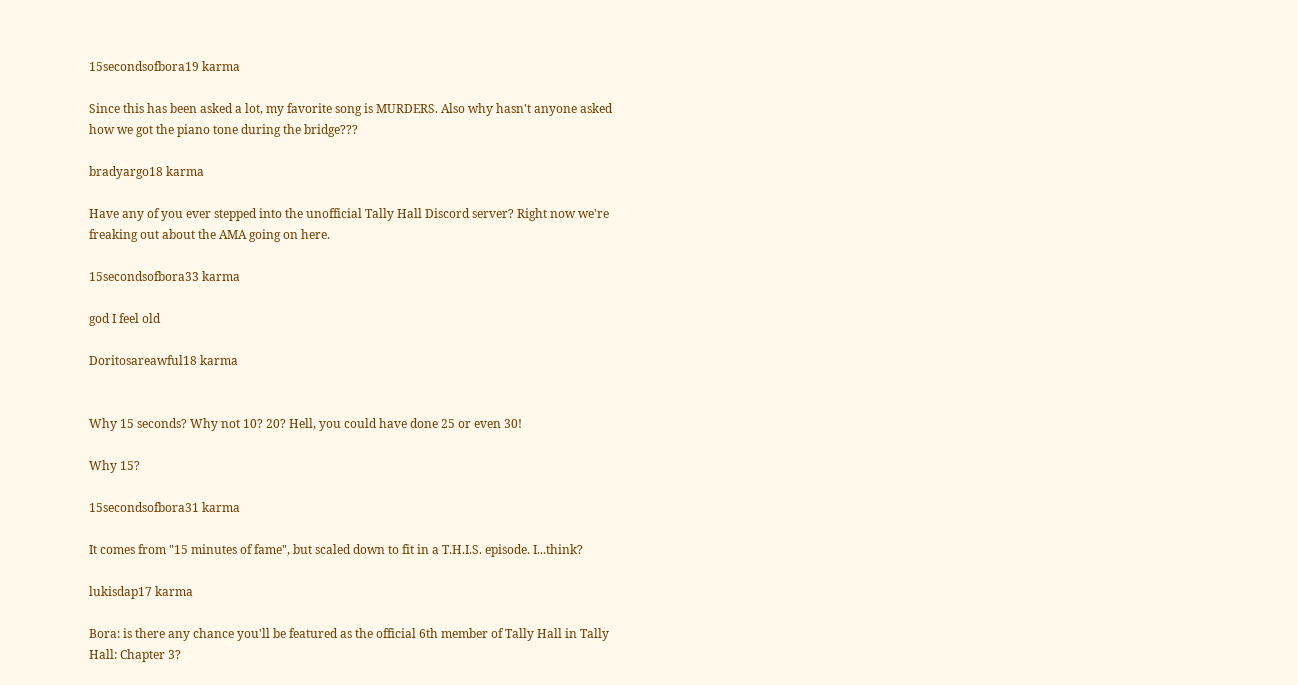15secondsofbora19 karma

Since this has been asked a lot, my favorite song is MURDERS. Also why hasn't anyone asked how we got the piano tone during the bridge???

bradyargo18 karma

Have any of you ever stepped into the unofficial Tally Hall Discord server? Right now we're freaking out about the AMA going on here.

15secondsofbora33 karma

god I feel old

Doritosareawful18 karma


Why 15 seconds? Why not 10? 20? Hell, you could have done 25 or even 30!

Why 15?

15secondsofbora31 karma

It comes from "15 minutes of fame", but scaled down to fit in a T.H.I.S. episode. I...think?

lukisdap17 karma

Bora: is there any chance you'll be featured as the official 6th member of Tally Hall in Tally Hall: Chapter 3?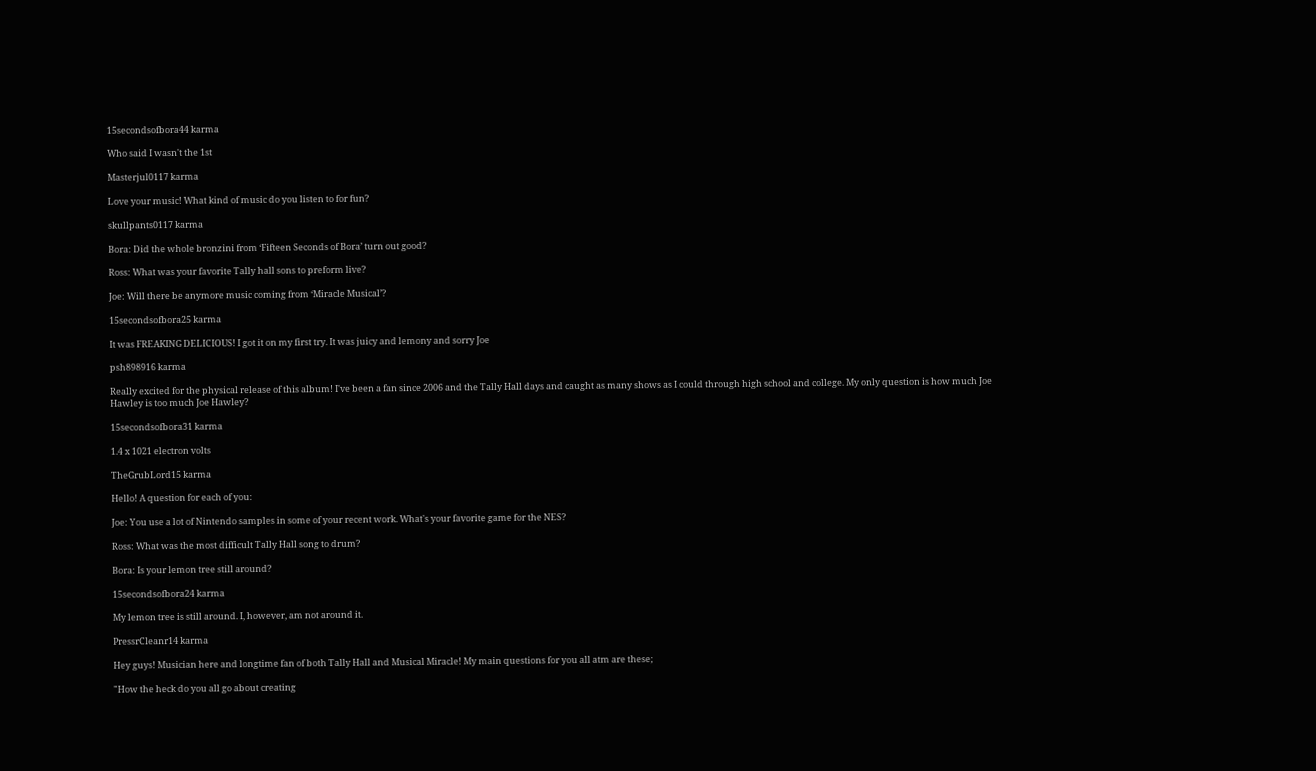15secondsofbora44 karma

Who said I wasn't the 1st

Masterjul0117 karma

Love your music! What kind of music do you listen to for fun?

skullpants0117 karma

Bora: Did the whole bronzini from ‘Fifteen Seconds of Bora’ turn out good?

Ross: What was your favorite Tally hall sons to preform live?

Joe: Will there be anymore music coming from ‘Miracle Musical’?

15secondsofbora25 karma

It was FREAKING DELICIOUS! I got it on my first try. It was juicy and lemony and sorry Joe

psh898916 karma

Really excited for the physical release of this album! I've been a fan since 2006 and the Tally Hall days and caught as many shows as I could through high school and college. My only question is how much Joe Hawley is too much Joe Hawley?

15secondsofbora31 karma

1.4 x 1021 electron volts

TheGrubLord15 karma

Hello! A question for each of you:

Joe: You use a lot of Nintendo samples in some of your recent work. What's your favorite game for the NES?

Ross: What was the most difficult Tally Hall song to drum?

Bora: Is your lemon tree still around?

15secondsofbora24 karma

My lemon tree is still around. I, however, am not around it.

PressrCleanr14 karma

Hey guys! Musician here and longtime fan of both Tally Hall and Musical Miracle! My main questions for you all atm are these;

"How the heck do you all go about creating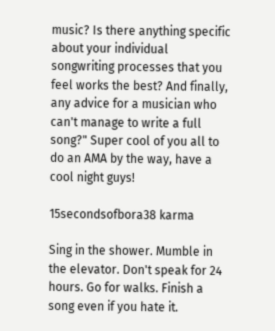music? Is there anything specific about your individual songwriting processes that you feel works the best? And finally, any advice for a musician who can't manage to write a full song?" Super cool of you all to do an AMA by the way, have a cool night guys!

15secondsofbora38 karma

Sing in the shower. Mumble in the elevator. Don't speak for 24 hours. Go for walks. Finish a song even if you hate it.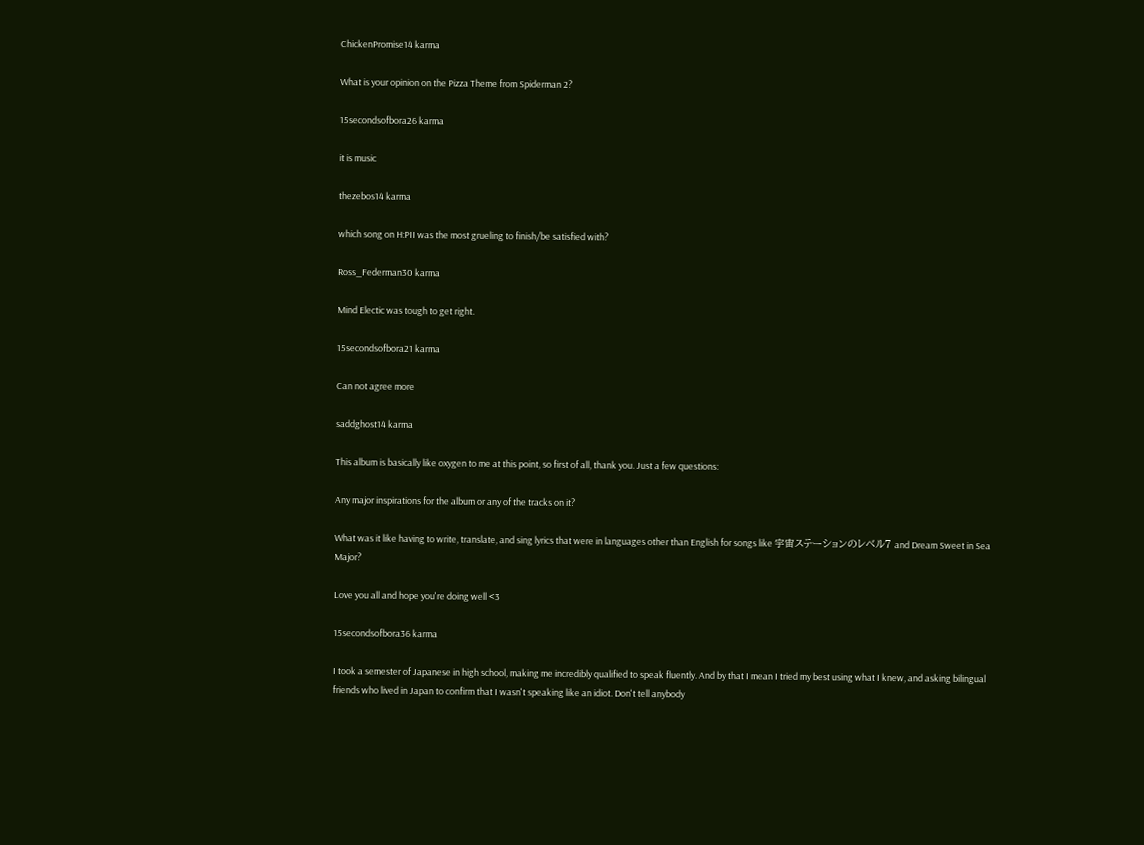ChickenPromise14 karma

What is your opinion on the Pizza Theme from Spiderman 2?

15secondsofbora26 karma

it is music

thezebos14 karma

which song on H:PII was the most grueling to finish/be satisfied with?

Ross_Federman30 karma

Mind Electic was tough to get right.

15secondsofbora21 karma

Can not agree more

saddghost14 karma

This album is basically like oxygen to me at this point, so first of all, thank you. Just a few questions:

Any major inspirations for the album or any of the tracks on it?

What was it like having to write, translate, and sing lyrics that were in languages other than English for songs like 宇宙ステーションのレベル7 and Dream Sweet in Sea Major?

Love you all and hope you're doing well <3

15secondsofbora36 karma

I took a semester of Japanese in high school, making me incredibly qualified to speak fluently. And by that I mean I tried my best using what I knew, and asking bilingual friends who lived in Japan to confirm that I wasn't speaking like an idiot. Don't tell anybody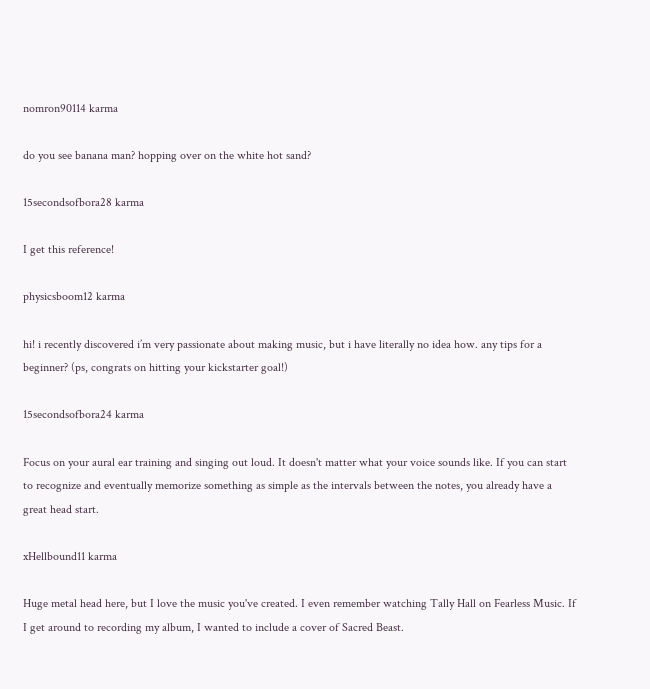nomron90114 karma

do you see banana man? hopping over on the white hot sand?

15secondsofbora28 karma

I get this reference!

physicsboom12 karma

hi! i recently discovered i’m very passionate about making music, but i have literally no idea how. any tips for a beginner? (ps, congrats on hitting your kickstarter goal!)

15secondsofbora24 karma

Focus on your aural ear training and singing out loud. It doesn't matter what your voice sounds like. If you can start to recognize and eventually memorize something as simple as the intervals between the notes, you already have a great head start.

xHellbound11 karma

Huge metal head here, but I love the music you've created. I even remember watching Tally Hall on Fearless Music. If I get around to recording my album, I wanted to include a cover of Sacred Beast.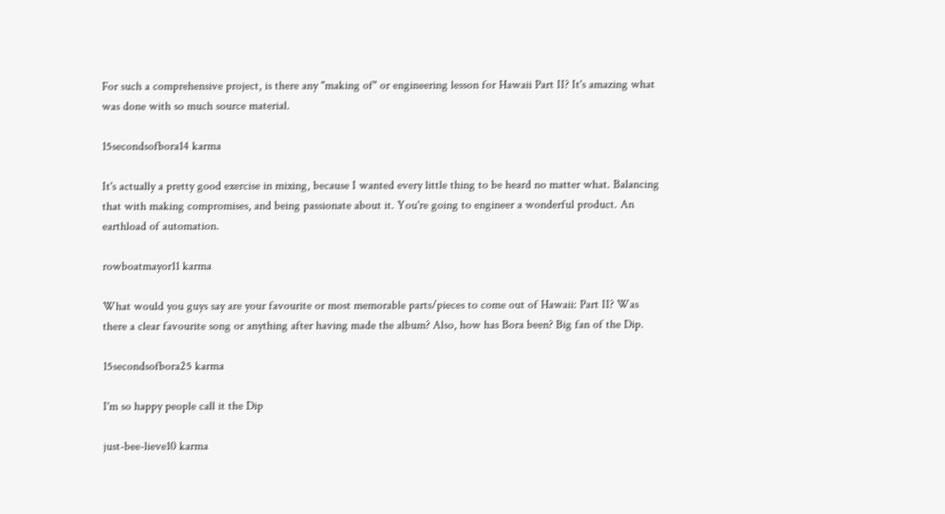For such a comprehensive project, is there any "making of" or engineering lesson for Hawaii Part II? It's amazing what was done with so much source material.

15secondsofbora14 karma

It's actually a pretty good exercise in mixing, because I wanted every little thing to be heard no matter what. Balancing that with making compromises, and being passionate about it. You're going to engineer a wonderful product. An earthload of automation.

rowboatmayor11 karma

What would you guys say are your favourite or most memorable parts/pieces to come out of Hawaii: Part II? Was there a clear favourite song or anything after having made the album? Also, how has Bora been? Big fan of the Dip.

15secondsofbora25 karma

I'm so happy people call it the Dip

just-bee-lieve10 karma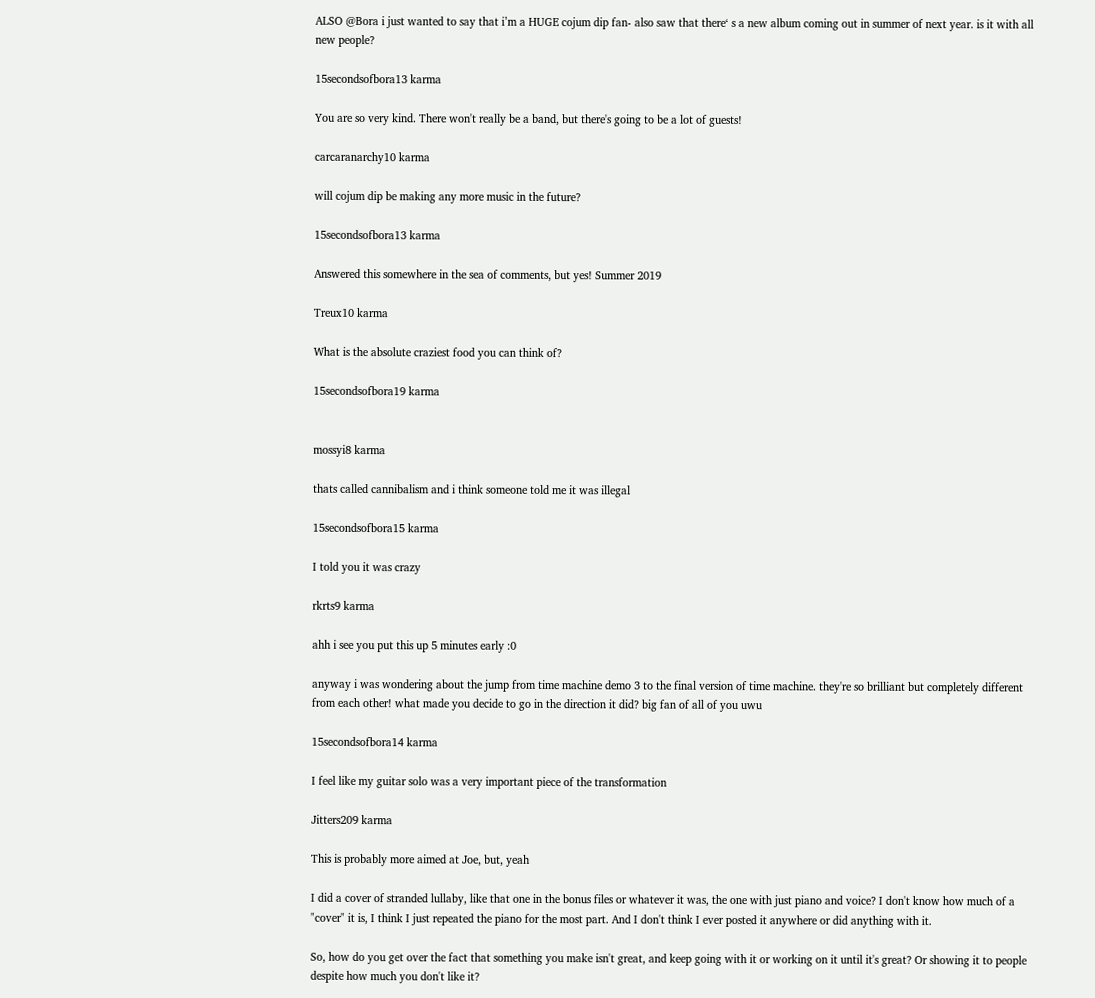ALSO @Bora i just wanted to say that i’m a HUGE cojum dip fan- also saw that there‘ s a new album coming out in summer of next year. is it with all new people?

15secondsofbora13 karma

You are so very kind. There won't really be a band, but there's going to be a lot of guests!

carcaranarchy10 karma

will cojum dip be making any more music in the future?

15secondsofbora13 karma

Answered this somewhere in the sea of comments, but yes! Summer 2019

Treux10 karma

What is the absolute craziest food you can think of?

15secondsofbora19 karma


mossyi8 karma

thats called cannibalism and i think someone told me it was illegal

15secondsofbora15 karma

I told you it was crazy

rkrts9 karma

ahh i see you put this up 5 minutes early :0

anyway i was wondering about the jump from time machine demo 3 to the final version of time machine. they're so brilliant but completely different from each other! what made you decide to go in the direction it did? big fan of all of you uwu

15secondsofbora14 karma

I feel like my guitar solo was a very important piece of the transformation

Jitters209 karma

This is probably more aimed at Joe, but, yeah

I did a cover of stranded lullaby, like that one in the bonus files or whatever it was, the one with just piano and voice? I don't know how much of a "cover" it is, I think I just repeated the piano for the most part. And I don't think I ever posted it anywhere or did anything with it.

So, how do you get over the fact that something you make isn't great, and keep going with it or working on it until it's great? Or showing it to people despite how much you don't like it?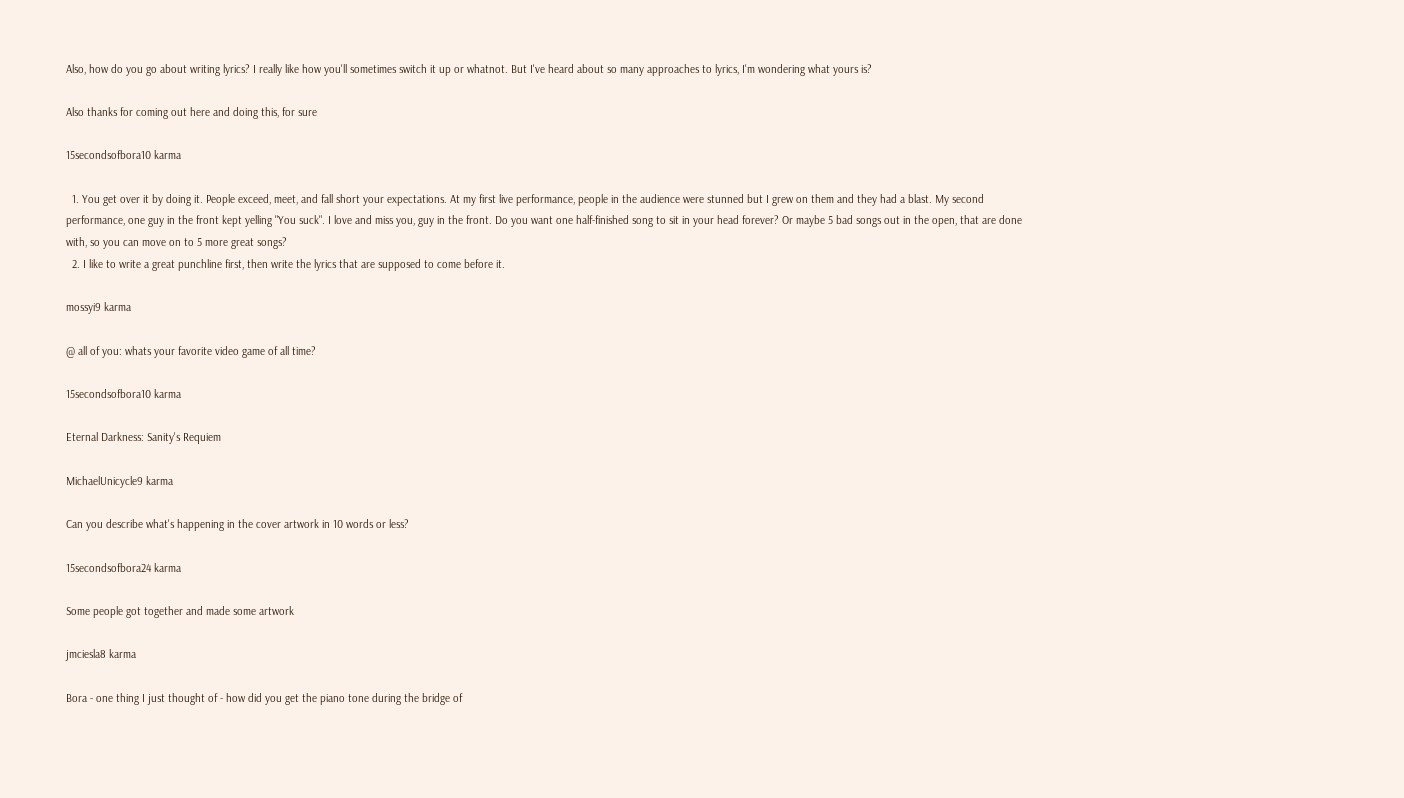Also, how do you go about writing lyrics? I really like how you'll sometimes switch it up or whatnot. But I've heard about so many approaches to lyrics, I'm wondering what yours is?

Also thanks for coming out here and doing this, for sure

15secondsofbora10 karma

  1. You get over it by doing it. People exceed, meet, and fall short your expectations. At my first live performance, people in the audience were stunned but I grew on them and they had a blast. My second performance, one guy in the front kept yelling "You suck". I love and miss you, guy in the front. Do you want one half-finished song to sit in your head forever? Or maybe 5 bad songs out in the open, that are done with, so you can move on to 5 more great songs?
  2. I like to write a great punchline first, then write the lyrics that are supposed to come before it.

mossyi9 karma

@ all of you: whats your favorite video game of all time?

15secondsofbora10 karma

Eternal Darkness: Sanity's Requiem

MichaelUnicycle9 karma

Can you describe what's happening in the cover artwork in 10 words or less?

15secondsofbora24 karma

Some people got together and made some artwork

jmciesla8 karma

Bora - one thing I just thought of - how did you get the piano tone during the bridge of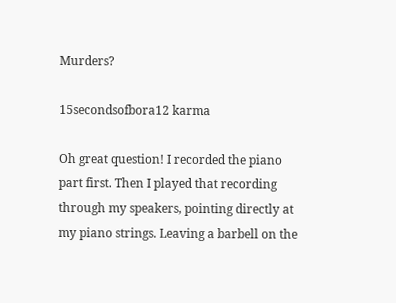Murders?

15secondsofbora12 karma

Oh great question! I recorded the piano part first. Then I played that recording through my speakers, pointing directly at my piano strings. Leaving a barbell on the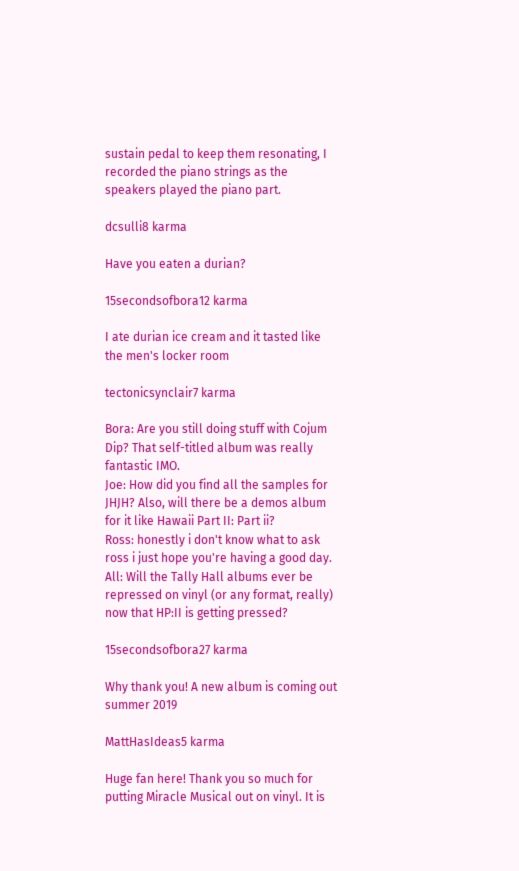sustain pedal to keep them resonating, I recorded the piano strings as the speakers played the piano part.

dcsulli8 karma

Have you eaten a durian?

15secondsofbora12 karma

I ate durian ice cream and it tasted like the men's locker room

tectonicsynclair7 karma

Bora: Are you still doing stuff with Cojum Dip? That self-titled album was really fantastic IMO.
Joe: How did you find all the samples for JHJH? Also, will there be a demos album for it like Hawaii Part II: Part ii?
Ross: honestly i don't know what to ask ross i just hope you're having a good day.
All: Will the Tally Hall albums ever be repressed on vinyl (or any format, really) now that HP:II is getting pressed?

15secondsofbora27 karma

Why thank you! A new album is coming out summer 2019

MattHasIdeas5 karma

Huge fan here! Thank you so much for putting Miracle Musical out on vinyl. It is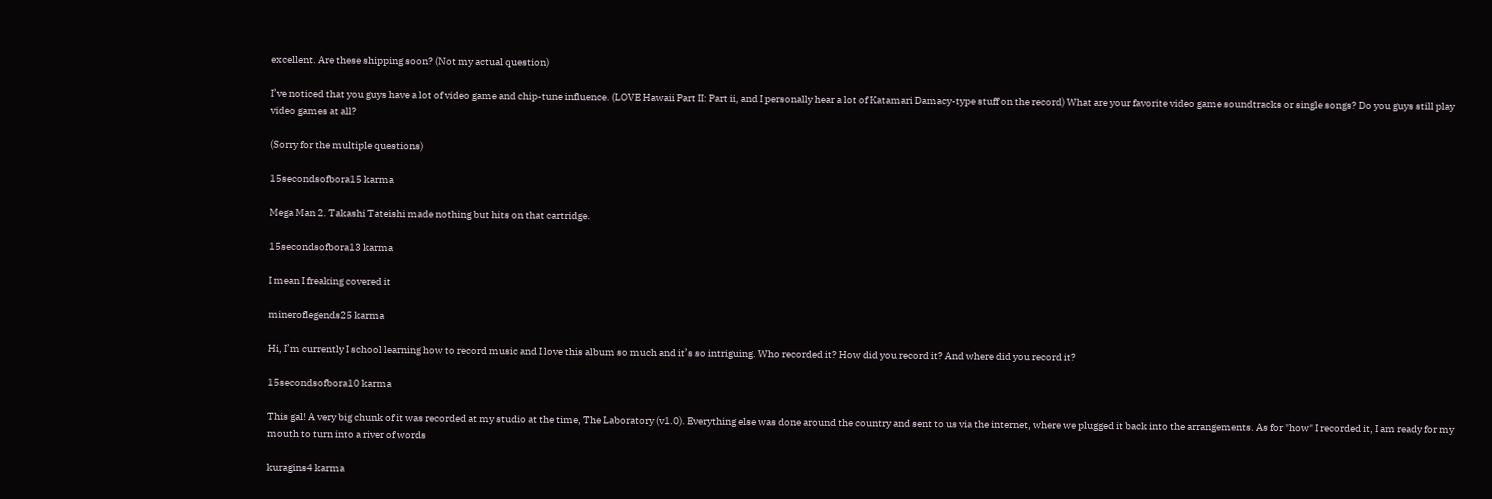excellent. Are these shipping soon? (Not my actual question)

I’ve noticed that you guys have a lot of video game and chip-tune influence. (LOVE Hawaii Part II: Part ii, and I personally hear a lot of Katamari Damacy-type stuff on the record) What are your favorite video game soundtracks or single songs? Do you guys still play video games at all?

(Sorry for the multiple questions)

15secondsofbora15 karma

Mega Man 2. Takashi Tateishi made nothing but hits on that cartridge.

15secondsofbora13 karma

I mean I freaking covered it

mineroflegends25 karma

Hi, I’m currently I school learning how to record music and I love this album so much and it’s so intriguing. Who recorded it? How did you record it? And where did you record it?

15secondsofbora10 karma

This gal! A very big chunk of it was recorded at my studio at the time, The Laboratory (v1.0). Everything else was done around the country and sent to us via the internet, where we plugged it back into the arrangements. As for "how" I recorded it, I am ready for my mouth to turn into a river of words

kuragins4 karma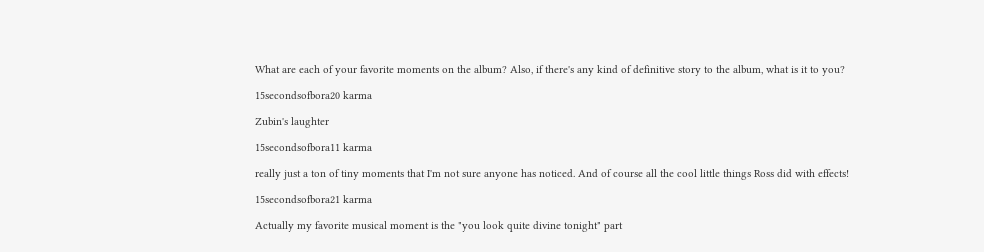What are each of your favorite moments on the album? Also, if there's any kind of definitive story to the album, what is it to you?

15secondsofbora20 karma

Zubin's laughter

15secondsofbora11 karma

really just a ton of tiny moments that I'm not sure anyone has noticed. And of course all the cool little things Ross did with effects!

15secondsofbora21 karma

Actually my favorite musical moment is the "you look quite divine tonight" part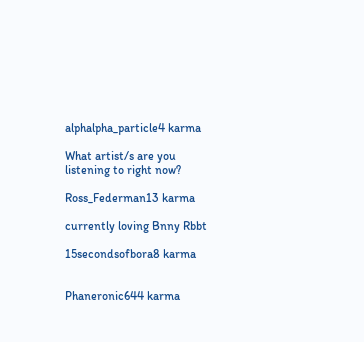alphalpha_particle4 karma

What artist/s are you listening to right now?

Ross_Federman13 karma

currently loving Bnny Rbbt

15secondsofbora8 karma


Phaneronic644 karma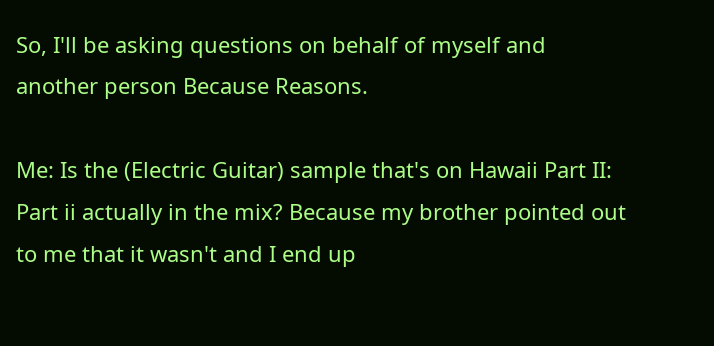So, I'll be asking questions on behalf of myself and another person Because Reasons.

Me: Is the (Electric Guitar) sample that's on Hawaii Part II: Part ii actually in the mix? Because my brother pointed out to me that it wasn't and I end up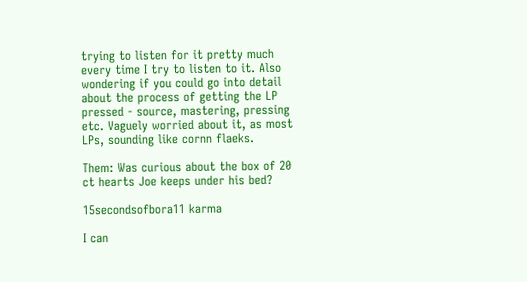trying to listen for it pretty much every time I try to listen to it. Also wondering if you could go into detail about the process of getting the LP pressed - source, mastering, pressing etc. Vaguely worried about it, as most LPs, sounding like cornn flaeks.

Them: Was curious about the box of 20 ct hearts Joe keeps under his bed?

15secondsofbora11 karma

I can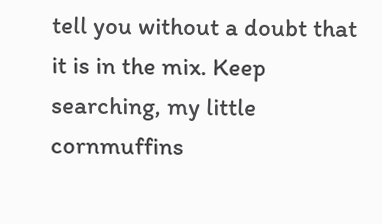tell you without a doubt that it is in the mix. Keep searching, my little cornmuffins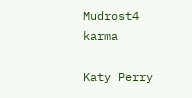Mudrost4 karma

Katy Perry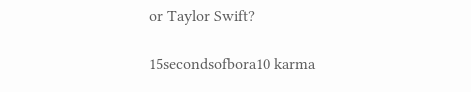or Taylor Swift?

15secondsofbora10 karma